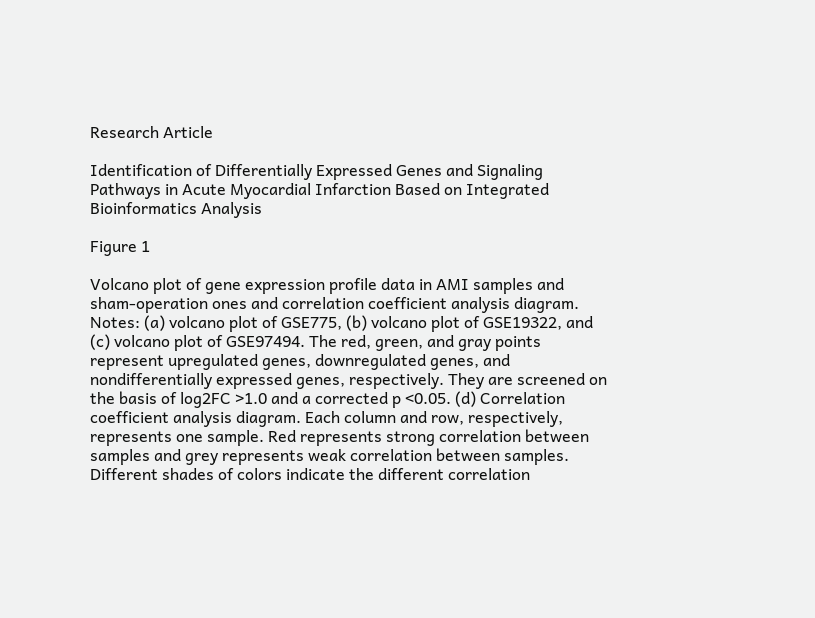Research Article

Identification of Differentially Expressed Genes and Signaling Pathways in Acute Myocardial Infarction Based on Integrated Bioinformatics Analysis

Figure 1

Volcano plot of gene expression profile data in AMI samples and sham-operation ones and correlation coefficient analysis diagram. Notes: (a) volcano plot of GSE775, (b) volcano plot of GSE19322, and (c) volcano plot of GSE97494. The red, green, and gray points represent upregulated genes, downregulated genes, and nondifferentially expressed genes, respectively. They are screened on the basis of log2FC >1.0 and a corrected p <0.05. (d) Correlation coefficient analysis diagram. Each column and row, respectively, represents one sample. Red represents strong correlation between samples and grey represents weak correlation between samples. Different shades of colors indicate the different correlation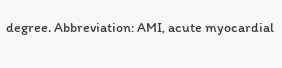degree. Abbreviation: AMI, acute myocardial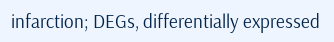infarction; DEGs, differentially expressed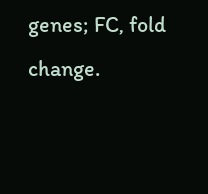genes; FC, fold change.